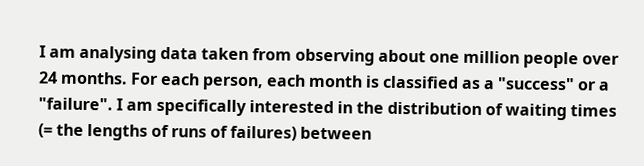I am analysing data taken from observing about one million people over 24 months. For each person, each month is classified as a "success" or a "failure". I am specifically interested in the distribution of waiting times (= the lengths of runs of failures) between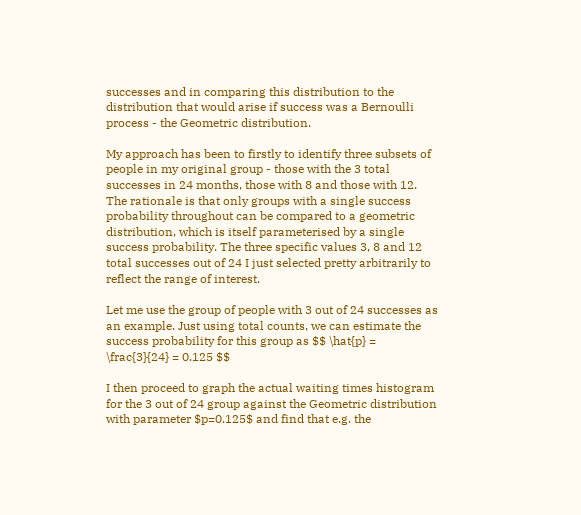successes and in comparing this distribution to the distribution that would arise if success was a Bernoulli process - the Geometric distribution.

My approach has been to firstly to identify three subsets of people in my original group - those with the 3 total successes in 24 months, those with 8 and those with 12. The rationale is that only groups with a single success probability throughout can be compared to a geometric distribution, which is itself parameterised by a single success probability. The three specific values 3, 8 and 12 total successes out of 24 I just selected pretty arbitrarily to reflect the range of interest.

Let me use the group of people with 3 out of 24 successes as an example. Just using total counts, we can estimate the success probability for this group as $$ \hat{p} = \frac{3}{24} = 0.125 $$

I then proceed to graph the actual waiting times histogram for the 3 out of 24 group against the Geometric distribution with parameter $p=0.125$ and find that e.g. the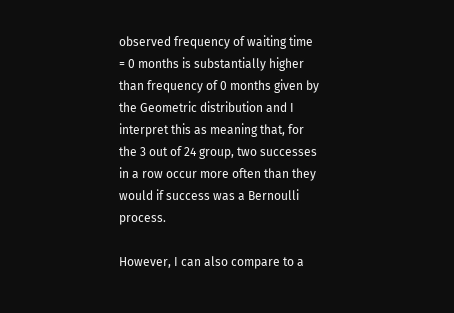observed frequency of waiting time = 0 months is substantially higher than frequency of 0 months given by the Geometric distribution and I interpret this as meaning that, for the 3 out of 24 group, two successes in a row occur more often than they would if success was a Bernoulli process.

However, I can also compare to a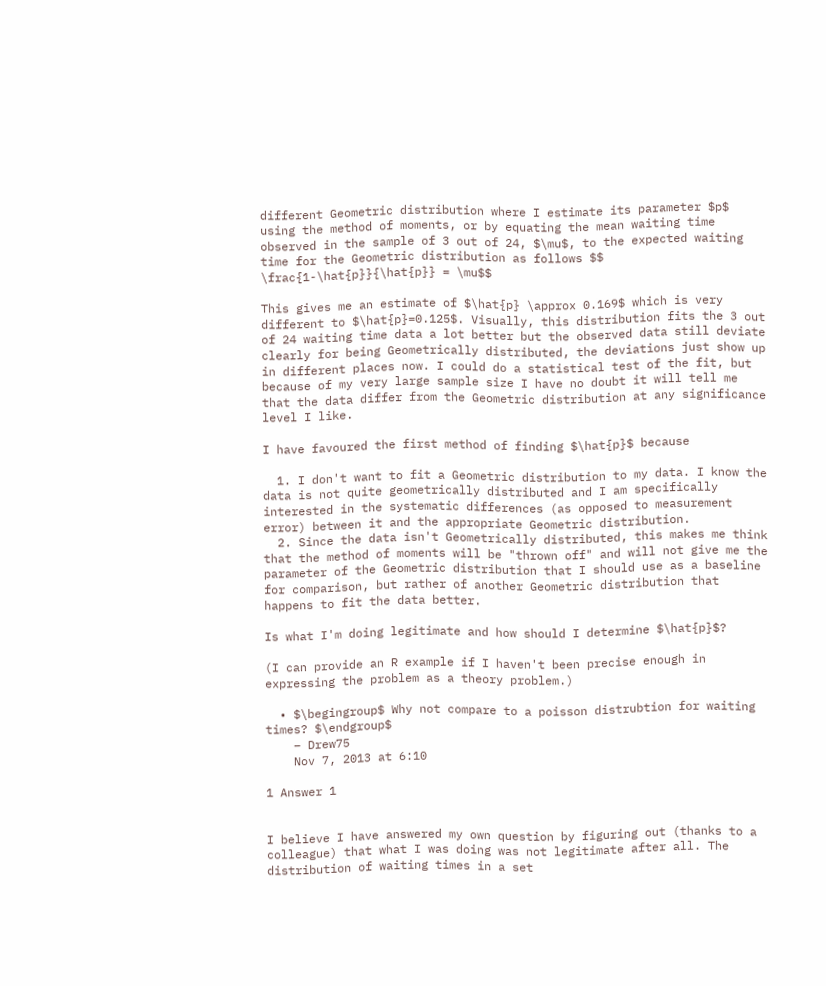different Geometric distribution where I estimate its parameter $p$ using the method of moments, or by equating the mean waiting time observed in the sample of 3 out of 24, $\mu$, to the expected waiting time for the Geometric distribution as follows $$ \frac{1-\hat{p}}{\hat{p}} = \mu$$

This gives me an estimate of $\hat{p} \approx 0.169$ which is very different to $\hat{p}=0.125$. Visually, this distribution fits the 3 out of 24 waiting time data a lot better but the observed data still deviate clearly for being Geometrically distributed, the deviations just show up in different places now. I could do a statistical test of the fit, but because of my very large sample size I have no doubt it will tell me that the data differ from the Geometric distribution at any significance level I like.

I have favoured the first method of finding $\hat{p}$ because

  1. I don't want to fit a Geometric distribution to my data. I know the data is not quite geometrically distributed and I am specifically interested in the systematic differences (as opposed to measurement error) between it and the appropriate Geometric distribution.
  2. Since the data isn't Geometrically distributed, this makes me think that the method of moments will be "thrown off" and will not give me the parameter of the Geometric distribution that I should use as a baseline for comparison, but rather of another Geometric distribution that happens to fit the data better.

Is what I'm doing legitimate and how should I determine $\hat{p}$?

(I can provide an R example if I haven't been precise enough in expressing the problem as a theory problem.)

  • $\begingroup$ Why not compare to a poisson distrubtion for waiting times? $\endgroup$
    – Drew75
    Nov 7, 2013 at 6:10

1 Answer 1


I believe I have answered my own question by figuring out (thanks to a colleague) that what I was doing was not legitimate after all. The distribution of waiting times in a set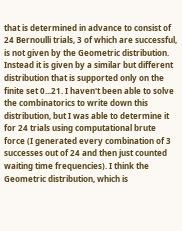that is determined in advance to consist of 24 Bernoulli trials, 3 of which are successful, is not given by the Geometric distribution. Instead it is given by a similar but different distribution that is supported only on the finite set 0...21. I haven't been able to solve the combinatorics to write down this distribution, but I was able to determine it for 24 trials using computational brute force (I generated every combination of 3 successes out of 24 and then just counted waiting time frequencies). I think the Geometric distribution, which is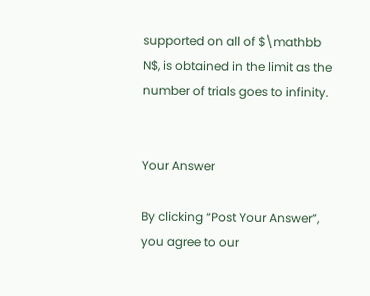supported on all of $\mathbb N$, is obtained in the limit as the number of trials goes to infinity.


Your Answer

By clicking “Post Your Answer”, you agree to our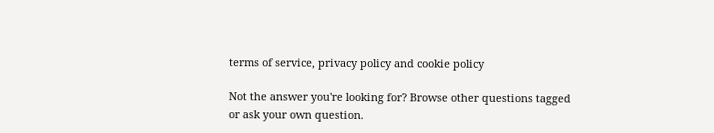terms of service, privacy policy and cookie policy

Not the answer you're looking for? Browse other questions tagged or ask your own question.